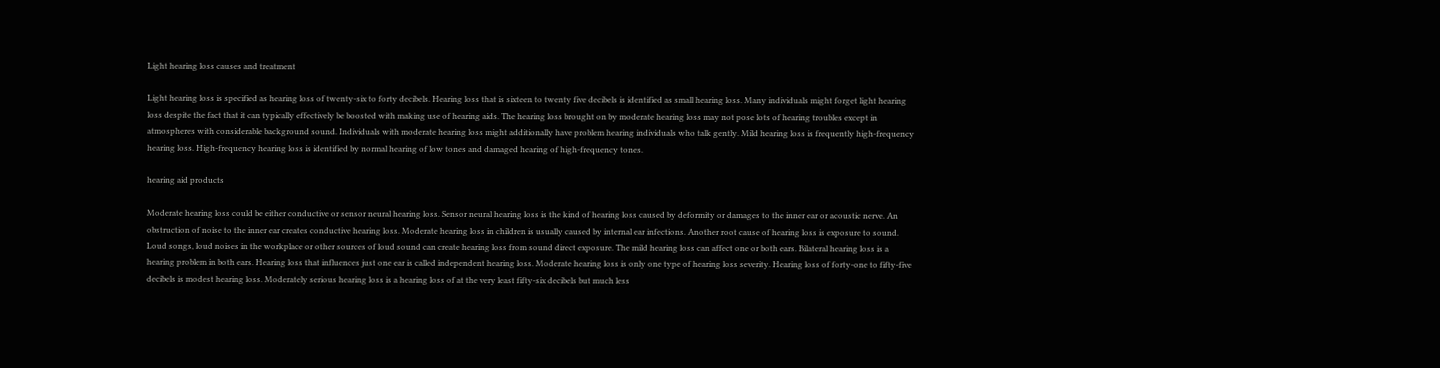Light hearing loss causes and treatment

Light hearing loss is specified as hearing loss of twenty-six to forty decibels. Hearing loss that is sixteen to twenty five decibels is identified as small hearing loss. Many individuals might forget light hearing loss despite the fact that it can typically effectively be boosted with making use of hearing aids. The hearing loss brought on by moderate hearing loss may not pose lots of hearing troubles except in atmospheres with considerable background sound. Individuals with moderate hearing loss might additionally have problem hearing individuals who talk gently. Mild hearing loss is frequently high-frequency hearing loss. High-frequency hearing loss is identified by normal hearing of low tones and damaged hearing of high-frequency tones.

hearing aid products

Moderate hearing loss could be either conductive or sensor neural hearing loss. Sensor neural hearing loss is the kind of hearing loss caused by deformity or damages to the inner ear or acoustic nerve. An obstruction of noise to the inner ear creates conductive hearing loss. Moderate hearing loss in children is usually caused by internal ear infections. Another root cause of hearing loss is exposure to sound. Loud songs, loud noises in the workplace or other sources of loud sound can create hearing loss from sound direct exposure. The mild hearing loss can affect one or both ears. Bilateral hearing loss is a hearing problem in both ears. Hearing loss that influences just one ear is called independent hearing loss. Moderate hearing loss is only one type of hearing loss severity. Hearing loss of forty-one to fifty-five decibels is modest hearing loss. Moderately serious hearing loss is a hearing loss of at the very least fifty-six decibels but much less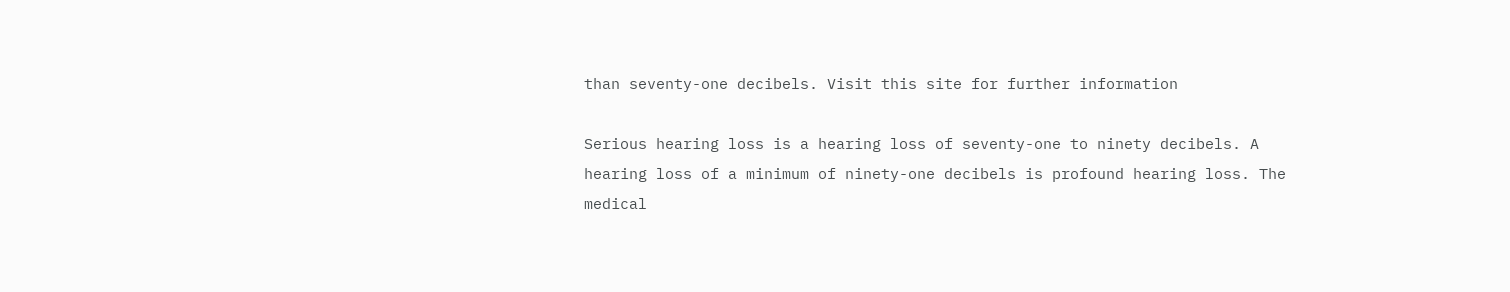than seventy-one decibels. Visit this site for further information

Serious hearing loss is a hearing loss of seventy-one to ninety decibels. A hearing loss of a minimum of ninety-one decibels is profound hearing loss. The medical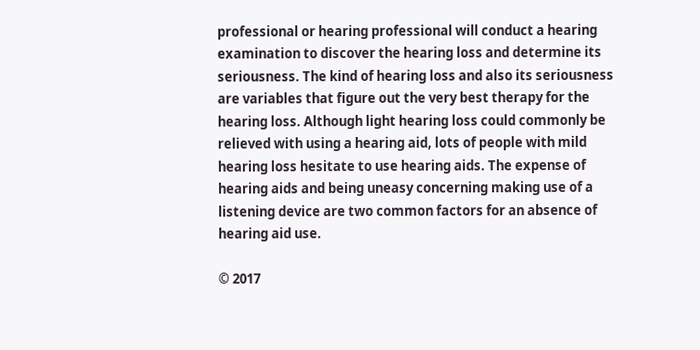professional or hearing professional will conduct a hearing examination to discover the hearing loss and determine its seriousness. The kind of hearing loss and also its seriousness are variables that figure out the very best therapy for the hearing loss. Although light hearing loss could commonly be relieved with using a hearing aid, lots of people with mild hearing loss hesitate to use hearing aids. The expense of hearing aids and being uneasy concerning making use of a listening device are two common factors for an absence of hearing aid use.

© 2017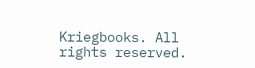Kriegbooks. All rights reserved.